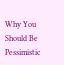Why You Should Be Pessimistic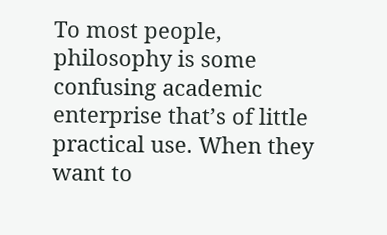To most people, philosophy is some confusing academic enterprise that’s of little practical use. When they want to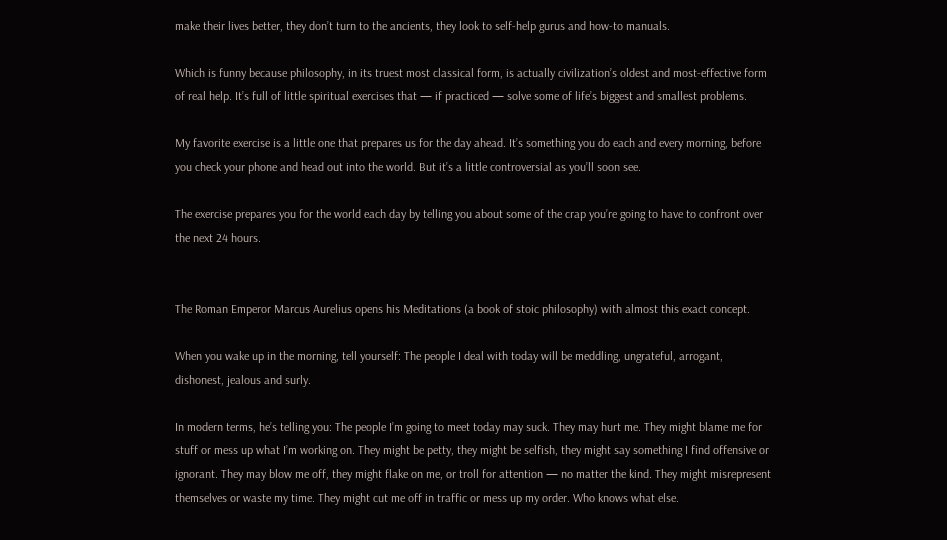make their lives better, they don’t turn to the ancients, they look to self-help gurus and how-to manuals.

Which is funny because philosophy, in its truest most classical form, is actually civilization’s oldest and most-effective form of real help. It’s full of little spiritual exercises that — if practiced — solve some of life’s biggest and smallest problems.

My favorite exercise is a little one that prepares us for the day ahead. It’s something you do each and every morning, before you check your phone and head out into the world. But it’s a little controversial as you’ll soon see.

The exercise prepares you for the world each day by telling you about some of the crap you’re going to have to confront over the next 24 hours.


The Roman Emperor Marcus Aurelius opens his Meditations (a book of stoic philosophy) with almost this exact concept.

When you wake up in the morning, tell yourself: The people I deal with today will be meddling, ungrateful, arrogant, dishonest, jealous and surly.

In modern terms, he’s telling you: The people I’m going to meet today may suck. They may hurt me. They might blame me for stuff or mess up what I’m working on. They might be petty, they might be selfish, they might say something I find offensive or ignorant. They may blow me off, they might flake on me, or troll for attention — no matter the kind. They might misrepresent themselves or waste my time. They might cut me off in traffic or mess up my order. Who knows what else.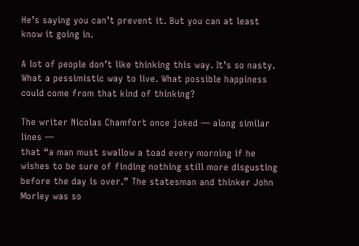He’s saying you can’t prevent it. But you can at least know it going in.

A lot of people don’t like thinking this way. It’s so nasty. What a pessimistic way to live. What possible happiness could come from that kind of thinking?

The writer Nicolas Chamfort once joked — along similar lines —
that “a man must swallow a toad every morning if he wishes to be sure of finding nothing still more disgusting before the day is over.” The statesman and thinker John Morley was so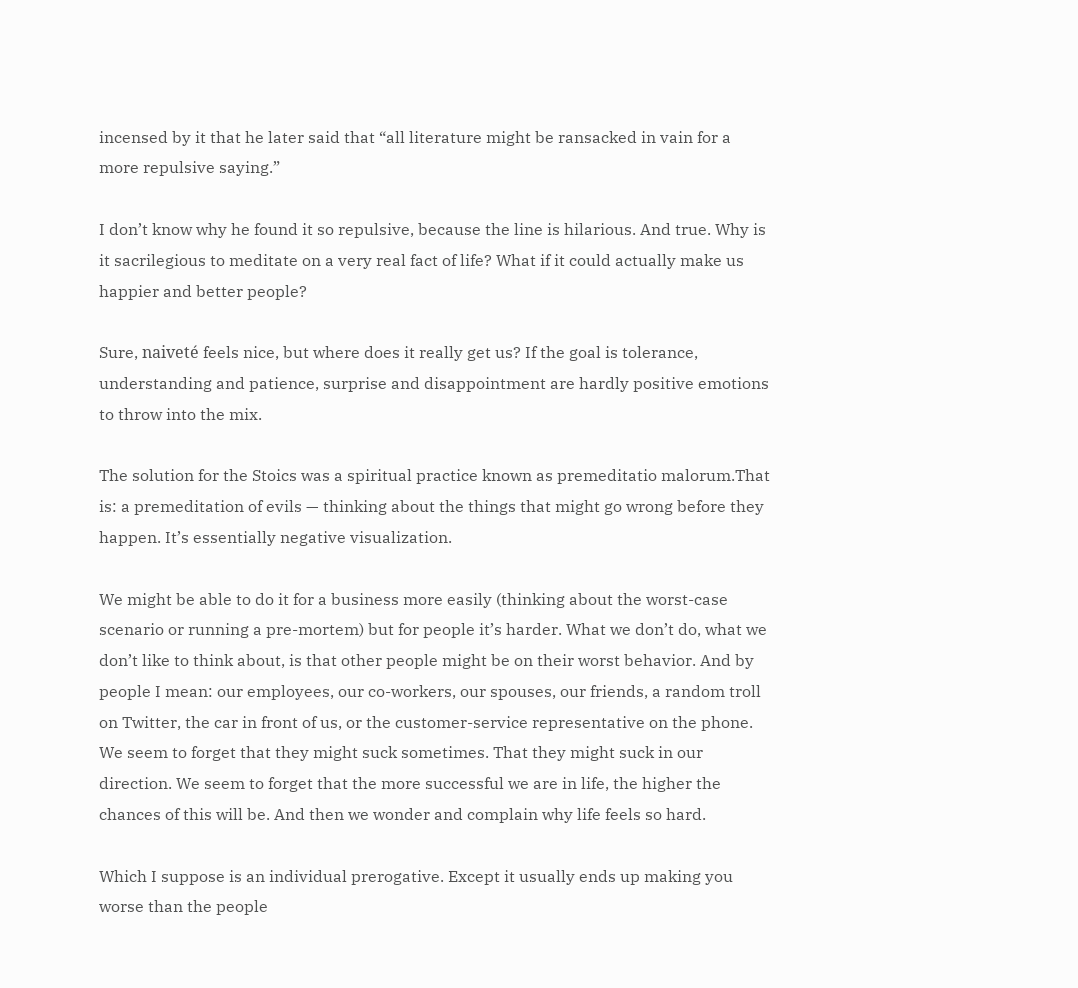incensed by it that he later said that “all literature might be ransacked in vain for a more repulsive saying.”

I don’t know why he found it so repulsive, because the line is hilarious. And true. Why is it sacrilegious to meditate on a very real fact of life? What if it could actually make us happier and better people?

Sure, naiveté feels nice, but where does it really get us? If the goal is tolerance, understanding and patience, surprise and disappointment are hardly positive emotions to throw into the mix.

The solution for the Stoics was a spiritual practice known as premeditatio malorum.That is: a premeditation of evils — thinking about the things that might go wrong before they happen. It’s essentially negative visualization.

We might be able to do it for a business more easily (thinking about the worst-case scenario or running a pre-mortem) but for people it’s harder. What we don’t do, what we don’t like to think about, is that other people might be on their worst behavior. And by people I mean: our employees, our co-workers, our spouses, our friends, a random troll on Twitter, the car in front of us, or the customer-service representative on the phone. We seem to forget that they might suck sometimes. That they might suck in our direction. We seem to forget that the more successful we are in life, the higher the chances of this will be. And then we wonder and complain why life feels so hard.

Which I suppose is an individual prerogative. Except it usually ends up making you worse than the people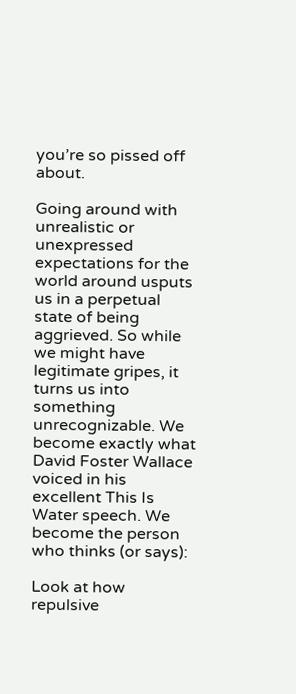you’re so pissed off about.

Going around with unrealistic or unexpressed expectations for the world around usputs us in a perpetual state of being aggrieved. So while we might have legitimate gripes, it turns us into something unrecognizable. We become exactly what David Foster Wallace voiced in his excellent This Is Water speech. We become the person who thinks (or says):

Look at how repulsive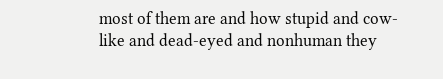most of them are and how stupid and cow-like and dead-eyed and nonhuman they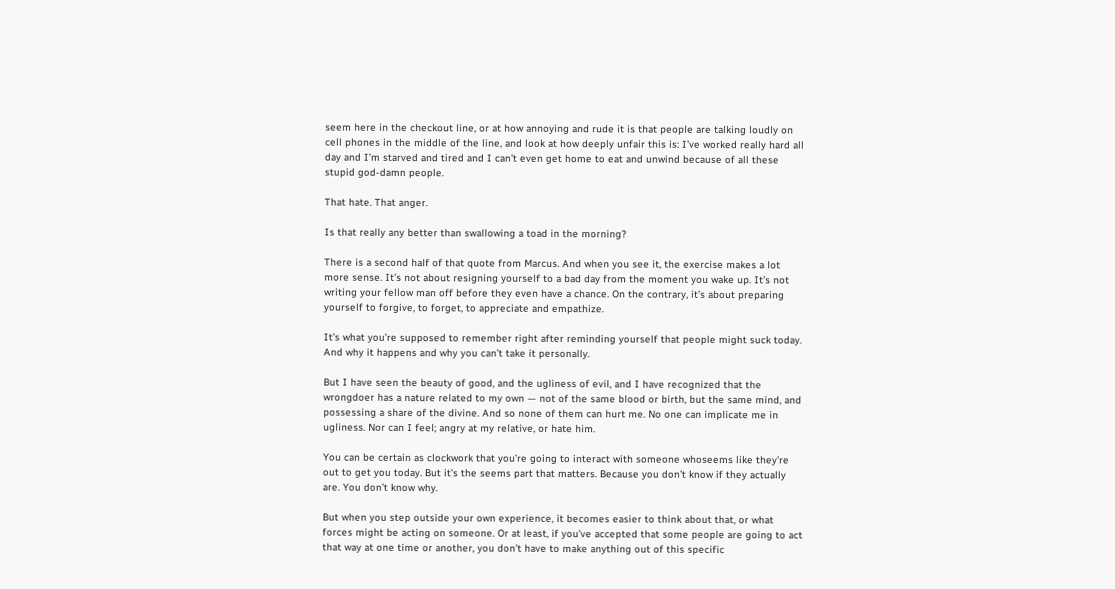seem here in the checkout line, or at how annoying and rude it is that people are talking loudly on cell phones in the middle of the line, and look at how deeply unfair this is: I’ve worked really hard all day and I’m starved and tired and I can’t even get home to eat and unwind because of all these stupid god-damn people.

That hate. That anger.

Is that really any better than swallowing a toad in the morning?

There is a second half of that quote from Marcus. And when you see it, the exercise makes a lot more sense. It’s not about resigning yourself to a bad day from the moment you wake up. It’s not writing your fellow man off before they even have a chance. On the contrary, it’s about preparing yourself to forgive, to forget, to appreciate and empathize.

It’s what you’re supposed to remember right after reminding yourself that people might suck today. And why it happens and why you can’t take it personally.

But I have seen the beauty of good, and the ugliness of evil, and I have recognized that the wrongdoer has a nature related to my own — not of the same blood or birth, but the same mind, and possessing a share of the divine. And so none of them can hurt me. No one can implicate me in ugliness. Nor can I feel; angry at my relative, or hate him.

You can be certain as clockwork that you’re going to interact with someone whoseems like they’re out to get you today. But it’s the seems part that matters. Because you don’t know if they actually are. You don’t know why.

But when you step outside your own experience, it becomes easier to think about that, or what forces might be acting on someone. Or at least, if you’ve accepted that some people are going to act that way at one time or another, you don’t have to make anything out of this specific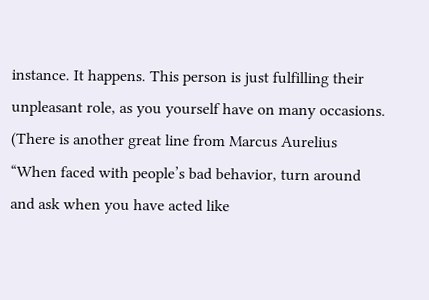instance. It happens. This person is just fulfilling their unpleasant role, as you yourself have on many occasions. (There is another great line from Marcus Aurelius “When faced with people’s bad behavior, turn around and ask when you have acted like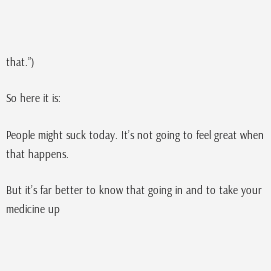that.”)

So here it is:

People might suck today. It’s not going to feel great when that happens.

But it’s far better to know that going in and to take your medicine up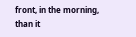front, in the morning, than it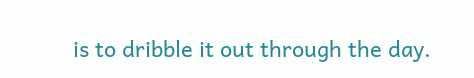is to dribble it out through the day.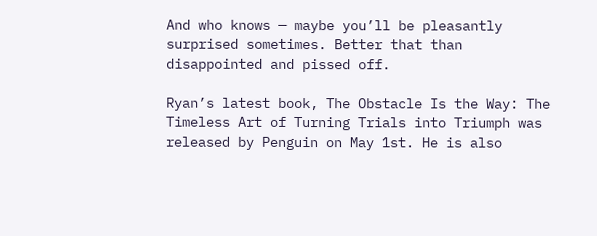And who knows — maybe you’ll be pleasantly surprised sometimes. Better that than disappointed and pissed off.

Ryan’s latest book, The Obstacle Is the Way: The Timeless Art of Turning Trials into Triumph was released by Penguin on May 1st. He is also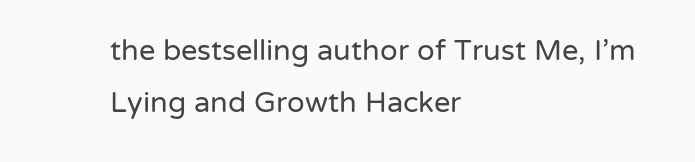the bestselling author of Trust Me, I’m Lying and Growth Hacker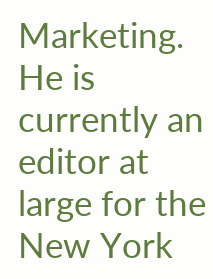Marketing. He is currently an editor at large for the New York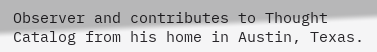Observer and contributes to Thought Catalog from his home in Austin, Texas.